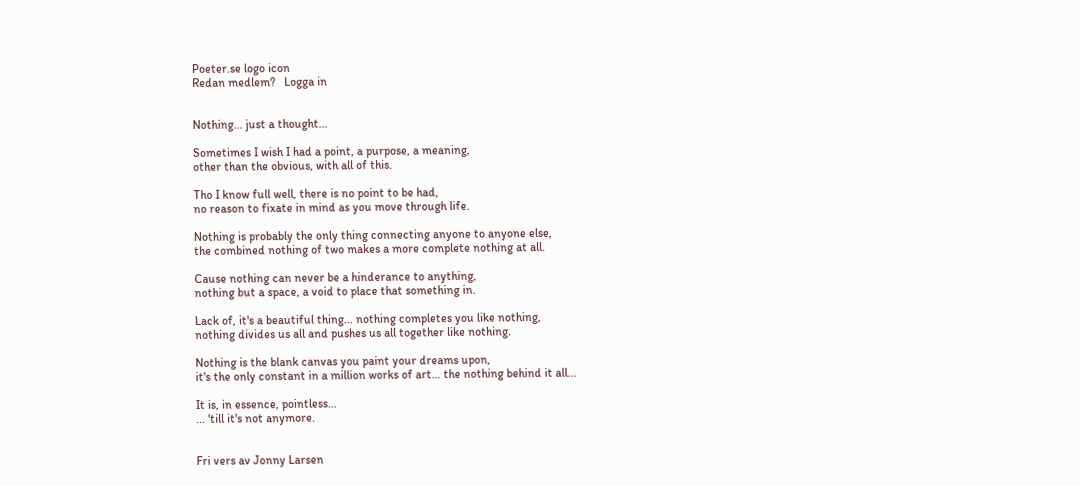Poeter.se logo icon
Redan medlem?   Logga in


Nothing... just a thought...

Sometimes I wish I had a point, a purpose, a meaning,
other than the obvious, with all of this.

Tho I know full well, there is no point to be had,
no reason to fixate in mind as you move through life.

Nothing is probably the only thing connecting anyone to anyone else,
the combined nothing of two makes a more complete nothing at all.

Cause nothing can never be a hinderance to anything,
nothing but a space, a void to place that something in.

Lack of, it's a beautiful thing... nothing completes you like nothing,
nothing divides us all and pushes us all together like nothing.

Nothing is the blank canvas you paint your dreams upon,
it's the only constant in a million works of art... the nothing behind it all...

It is, in essence, pointless...
... 'till it's not anymore.


Fri vers av Jonny Larsen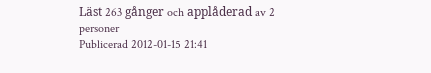Läst 263 gånger och applåderad av 2 personer
Publicerad 2012-01-15 21:41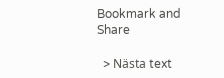Bookmark and Share

  > Nästa text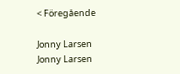< Föregående

Jonny Larsen
Jonny Larsen